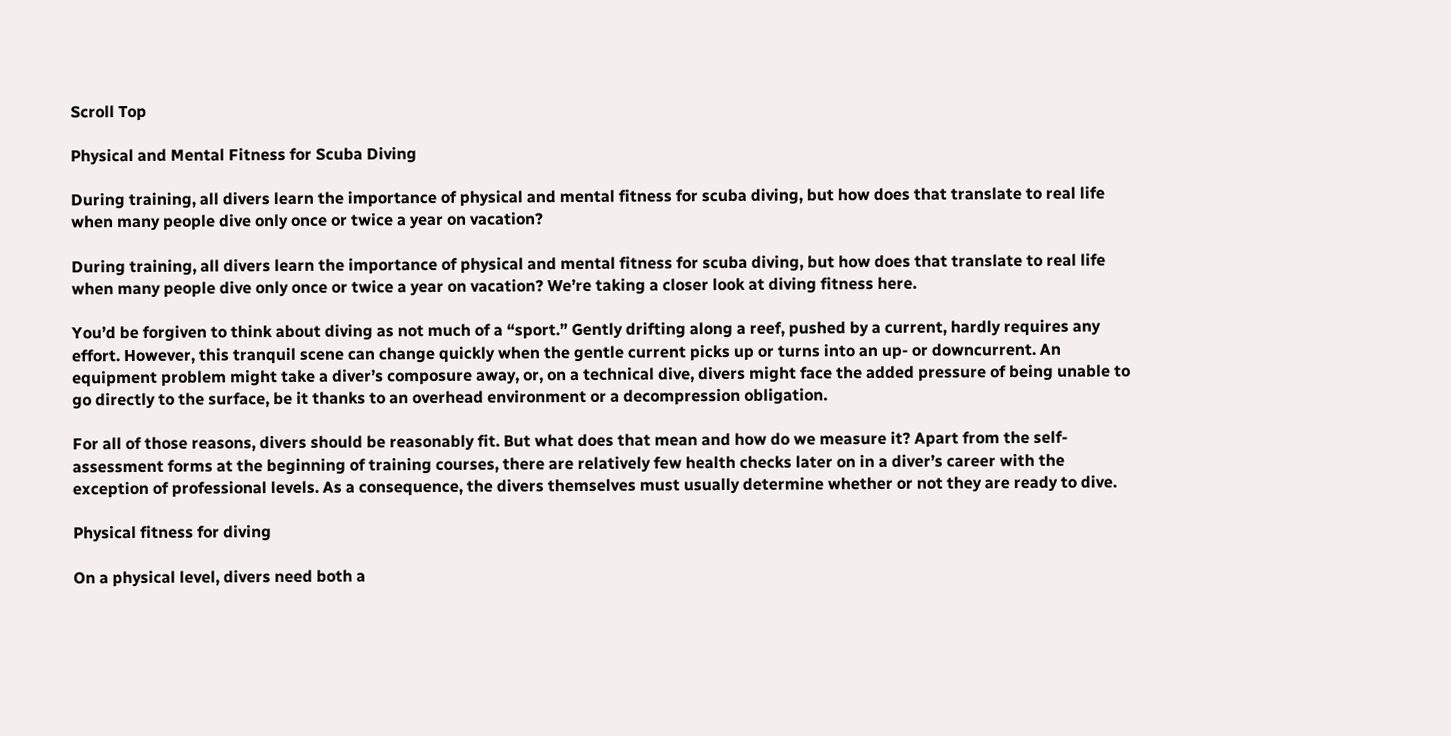Scroll Top

Physical and Mental Fitness for Scuba Diving

During training, all divers learn the importance of physical and mental fitness for scuba diving, but how does that translate to real life when many people dive only once or twice a year on vacation?

During training, all divers learn the importance of physical and mental fitness for scuba diving, but how does that translate to real life when many people dive only once or twice a year on vacation? We’re taking a closer look at diving fitness here.

You’d be forgiven to think about diving as not much of a “sport.” Gently drifting along a reef, pushed by a current, hardly requires any effort. However, this tranquil scene can change quickly when the gentle current picks up or turns into an up- or downcurrent. An equipment problem might take a diver’s composure away, or, on a technical dive, divers might face the added pressure of being unable to go directly to the surface, be it thanks to an overhead environment or a decompression obligation.

For all of those reasons, divers should be reasonably fit. But what does that mean and how do we measure it? Apart from the self-assessment forms at the beginning of training courses, there are relatively few health checks later on in a diver’s career with the exception of professional levels. As a consequence, the divers themselves must usually determine whether or not they are ready to dive.

Physical fitness for diving

On a physical level, divers need both a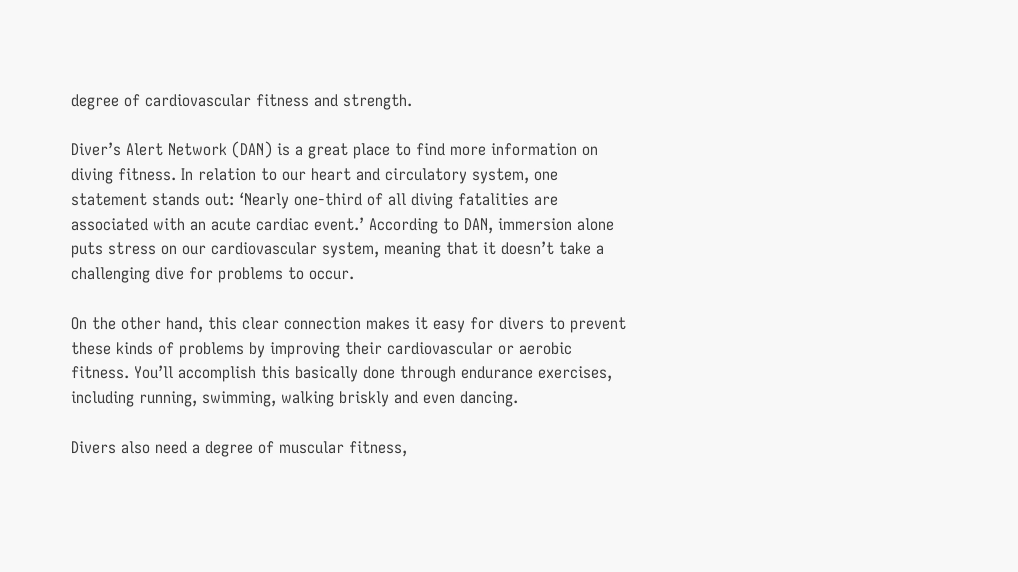degree of cardiovascular fitness and strength.

Diver’s Alert Network (DAN) is a great place to find more information on diving fitness. In relation to our heart and circulatory system, one statement stands out: ‘Nearly one-third of all diving fatalities are associated with an acute cardiac event.’ According to DAN, immersion alone puts stress on our cardiovascular system, meaning that it doesn’t take a challenging dive for problems to occur.

On the other hand, this clear connection makes it easy for divers to prevent these kinds of problems by improving their cardiovascular or aerobic fitness. You’ll accomplish this basically done through endurance exercises, including running, swimming, walking briskly and even dancing.

Divers also need a degree of muscular fitness,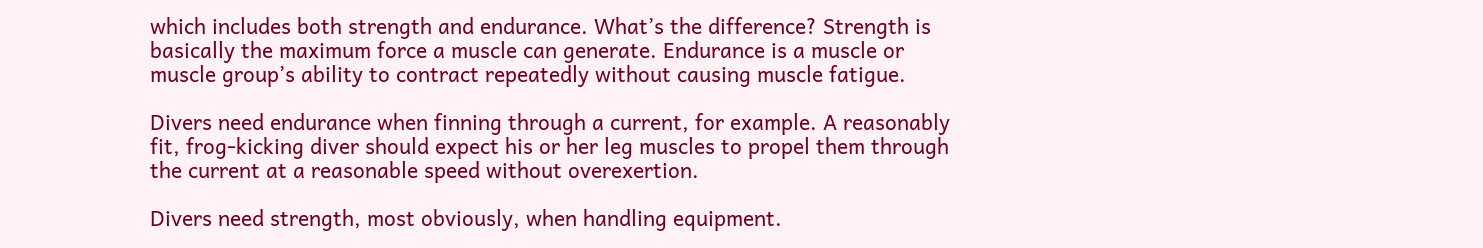which includes both strength and endurance. What’s the difference? Strength is basically the maximum force a muscle can generate. Endurance is a muscle or muscle group’s ability to contract repeatedly without causing muscle fatigue.

Divers need endurance when finning through a current, for example. A reasonably fit, frog-kicking diver should expect his or her leg muscles to propel them through the current at a reasonable speed without overexertion.

Divers need strength, most obviously, when handling equipment.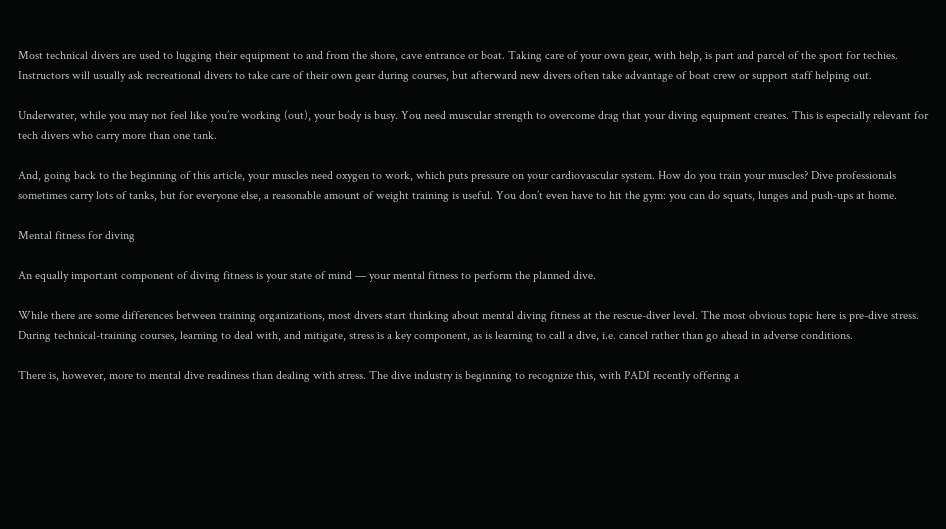Most technical divers are used to lugging their equipment to and from the shore, cave entrance or boat. Taking care of your own gear, with help, is part and parcel of the sport for techies. Instructors will usually ask recreational divers to take care of their own gear during courses, but afterward new divers often take advantage of boat crew or support staff helping out.

Underwater, while you may not feel like you’re working (out), your body is busy. You need muscular strength to overcome drag that your diving equipment creates. This is especially relevant for tech divers who carry more than one tank.

And, going back to the beginning of this article, your muscles need oxygen to work, which puts pressure on your cardiovascular system. How do you train your muscles? Dive professionals sometimes carry lots of tanks, but for everyone else, a reasonable amount of weight training is useful. You don’t even have to hit the gym: you can do squats, lunges and push-ups at home.

Mental fitness for diving

An equally important component of diving fitness is your state of mind — your mental fitness to perform the planned dive.

While there are some differences between training organizations, most divers start thinking about mental diving fitness at the rescue-diver level. The most obvious topic here is pre-dive stress. During technical-training courses, learning to deal with, and mitigate, stress is a key component, as is learning to call a dive, i.e. cancel rather than go ahead in adverse conditions.

There is, however, more to mental dive readiness than dealing with stress. The dive industry is beginning to recognize this, with PADI recently offering a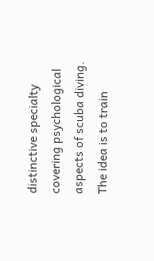distinctive specialty covering psychological aspects of scuba diving. The idea is to train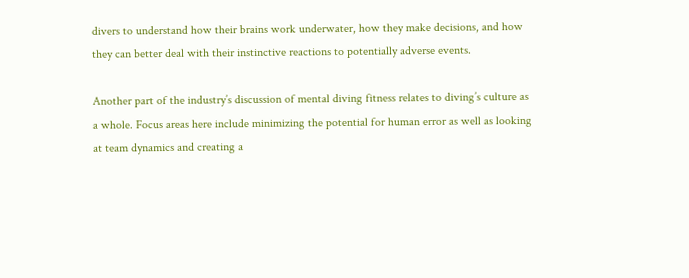divers to understand how their brains work underwater, how they make decisions, and how they can better deal with their instinctive reactions to potentially adverse events.

Another part of the industry’s discussion of mental diving fitness relates to diving’s culture as a whole. Focus areas here include minimizing the potential for human error as well as looking at team dynamics and creating a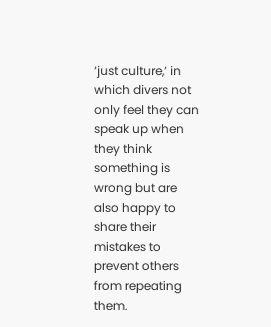‘just culture,’ in which divers not only feel they can speak up when they think something is wrong but are also happy to share their mistakes to prevent others from repeating them.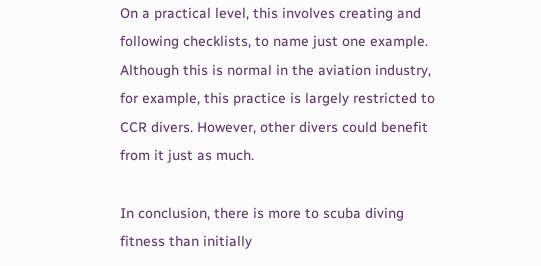On a practical level, this involves creating and following checklists, to name just one example. Although this is normal in the aviation industry, for example, this practice is largely restricted to CCR divers. However, other divers could benefit from it just as much.

In conclusion, there is more to scuba diving fitness than initially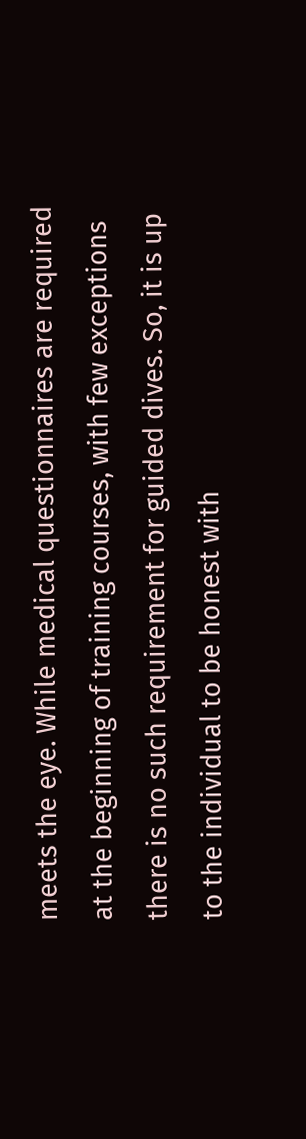meets the eye. While medical questionnaires are required at the beginning of training courses, with few exceptions there is no such requirement for guided dives. So, it is up to the individual to be honest with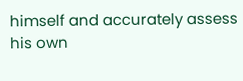himself and accurately assess his own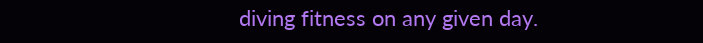diving fitness on any given day.